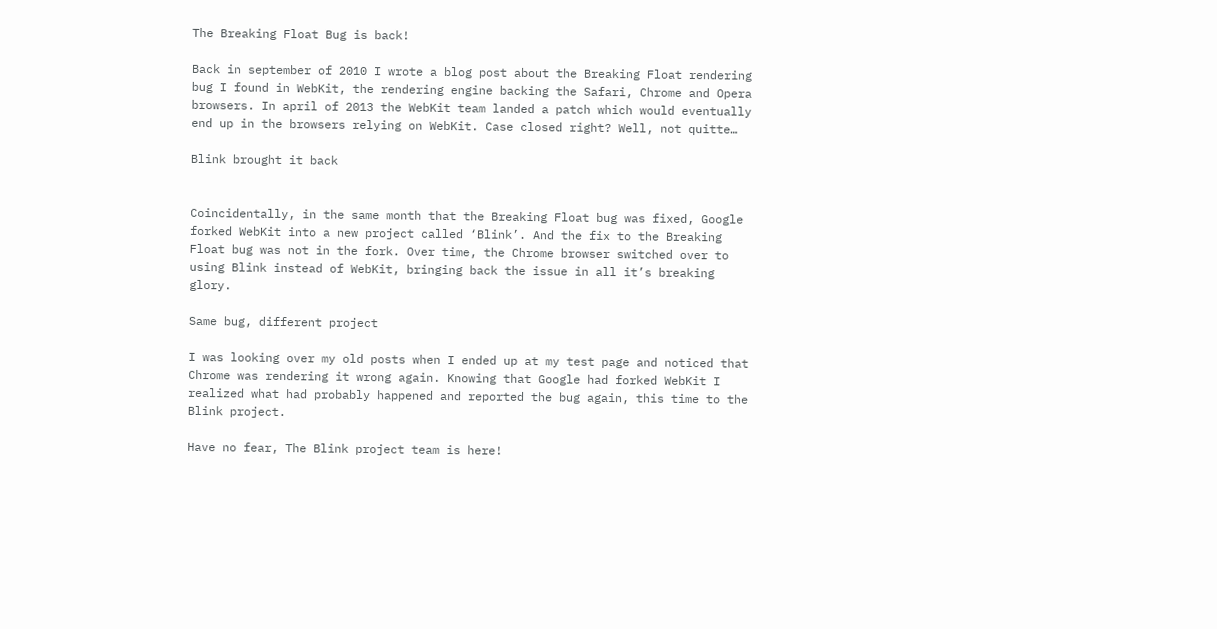The Breaking Float Bug is back!

Back in september of 2010 I wrote a blog post about the Breaking Float rendering bug I found in WebKit, the rendering engine backing the Safari, Chrome and Opera browsers. In april of 2013 the WebKit team landed a patch which would eventually end up in the browsers relying on WebKit. Case closed right? Well, not quitte…

Blink brought it back


Coincidentally, in the same month that the Breaking Float bug was fixed, Google forked WebKit into a new project called ‘Blink’. And the fix to the Breaking Float bug was not in the fork. Over time, the Chrome browser switched over to using Blink instead of WebKit, bringing back the issue in all it’s breaking glory.

Same bug, different project

I was looking over my old posts when I ended up at my test page and noticed that Chrome was rendering it wrong again. Knowing that Google had forked WebKit I realized what had probably happened and reported the bug again, this time to the Blink project.

Have no fear, The Blink project team is here!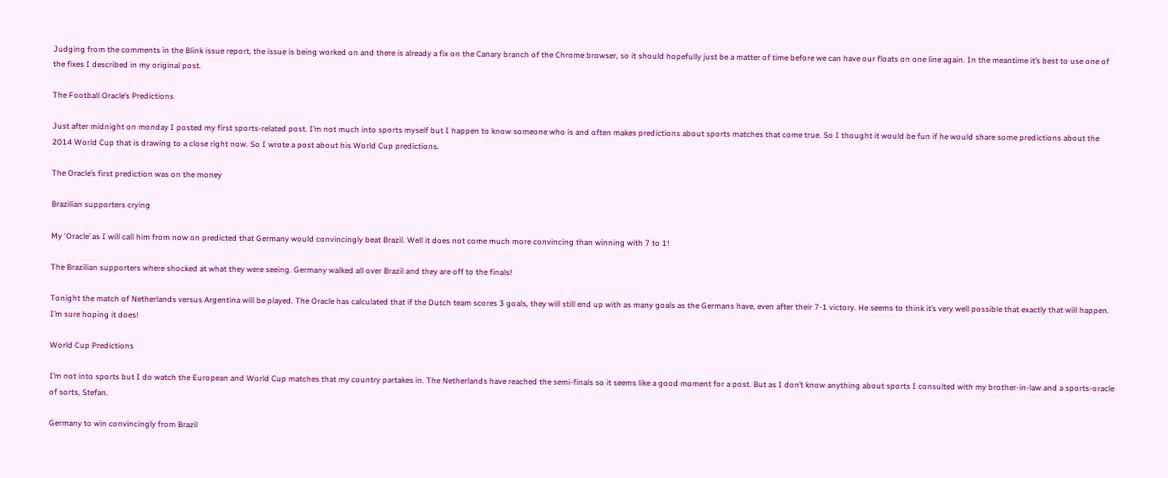Judging from the comments in the Blink issue report, the issue is being worked on and there is already a fix on the Canary branch of the Chrome browser, so it should hopefully just be a matter of time before we can have our floats on one line again. In the meantime it’s best to use one of the fixes I described in my original post.

The Football Oracle’s Predictions

Just after midnight on monday I posted my first sports-related post. I’m not much into sports myself but I happen to know someone who is and often makes predictions about sports matches that come true. So I thought it would be fun if he would share some predictions about the 2014 World Cup that is drawing to a close right now. So I wrote a post about his World Cup predictions.

The Oracle’s first prediction was on the money

Brazilian supporters crying

My ‘Oracle’ as I will call him from now on predicted that Germany would convincingly beat Brazil. Well it does not come much more convincing than winning with 7 to 1!

The Brazilian supporters where shocked at what they were seeing. Germany walked all over Brazil and they are off to the finals!

Tonight the match of Netherlands versus Argentina will be played. The Oracle has calculated that if the Dutch team scores 3 goals, they will still end up with as many goals as the Germans have, even after their 7-1 victory. He seems to think it’s very well possible that exactly that will happen. I’m sure hoping it does!

World Cup Predictions

I’m not into sports but I do watch the European and World Cup matches that my country partakes in. The Netherlands have reached the semi-finals so it seems like a good moment for a post. But as I don’t know anything about sports I consulted with my brother-in-law and a sports-oracle of sorts, Stefan.

Germany to win convincingly from Brazil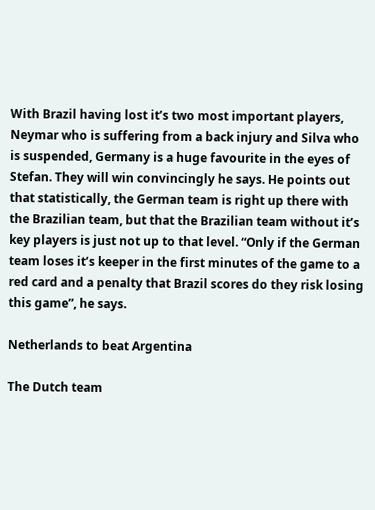With Brazil having lost it’s two most important players, Neymar who is suffering from a back injury and Silva who is suspended, Germany is a huge favourite in the eyes of Stefan. They will win convincingly he says. He points out that statistically, the German team is right up there with the Brazilian team, but that the Brazilian team without it’s key players is just not up to that level. “Only if the German team loses it’s keeper in the first minutes of the game to a red card and a penalty that Brazil scores do they risk losing this game”, he says.

Netherlands to beat Argentina

The Dutch team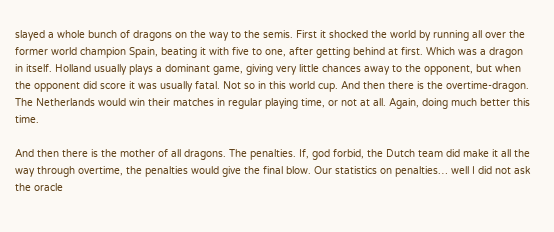slayed a whole bunch of dragons on the way to the semis. First it shocked the world by running all over the former world champion Spain, beating it with five to one, after getting behind at first. Which was a dragon in itself. Holland usually plays a dominant game, giving very little chances away to the opponent, but when the opponent did score it was usually fatal. Not so in this world cup. And then there is the overtime-dragon. The Netherlands would win their matches in regular playing time, or not at all. Again, doing much better this time.

And then there is the mother of all dragons. The penalties. If, god forbid, the Dutch team did make it all the way through overtime, the penalties would give the final blow. Our statistics on penalties… well I did not ask the oracle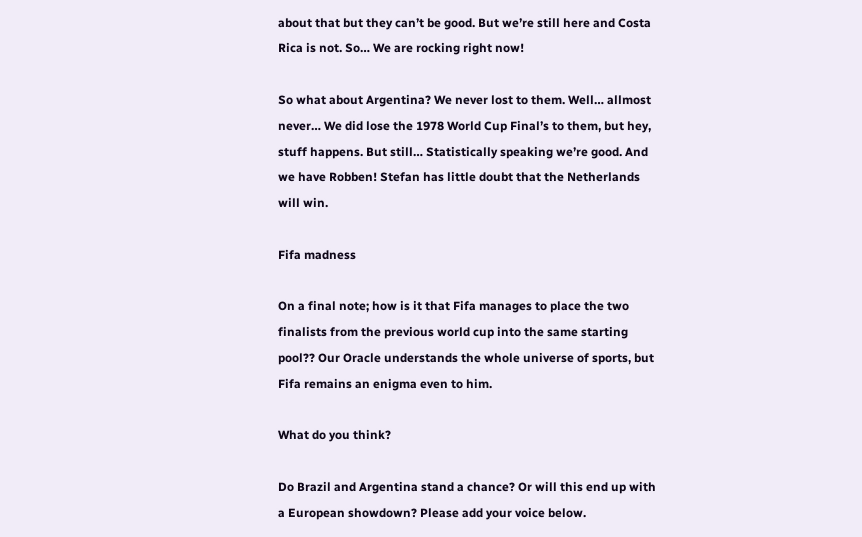about that but they can’t be good. But we’re still here and Costa Rica is not. So… We are rocking right now!

So what about Argentina? We never lost to them. Well… allmost never… We did lose the 1978 World Cup Final’s to them, but hey, stuff happens. But still… Statistically speaking we’re good. And we have Robben! Stefan has little doubt that the Netherlands will win.

Fifa madness

On a final note; how is it that Fifa manages to place the two finalists from the previous world cup into the same starting pool?? Our Oracle understands the whole universe of sports, but Fifa remains an enigma even to him.

What do you think?

Do Brazil and Argentina stand a chance? Or will this end up with a European showdown? Please add your voice below.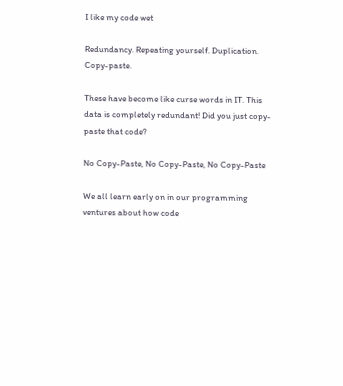I like my code wet

Redundancy. Repeating yourself. Duplication. Copy-paste.

These have become like curse words in IT. This data is completely redundant! Did you just copy-paste that code?

No Copy-Paste, No Copy-Paste, No Copy-Paste

We all learn early on in our programming ventures about how code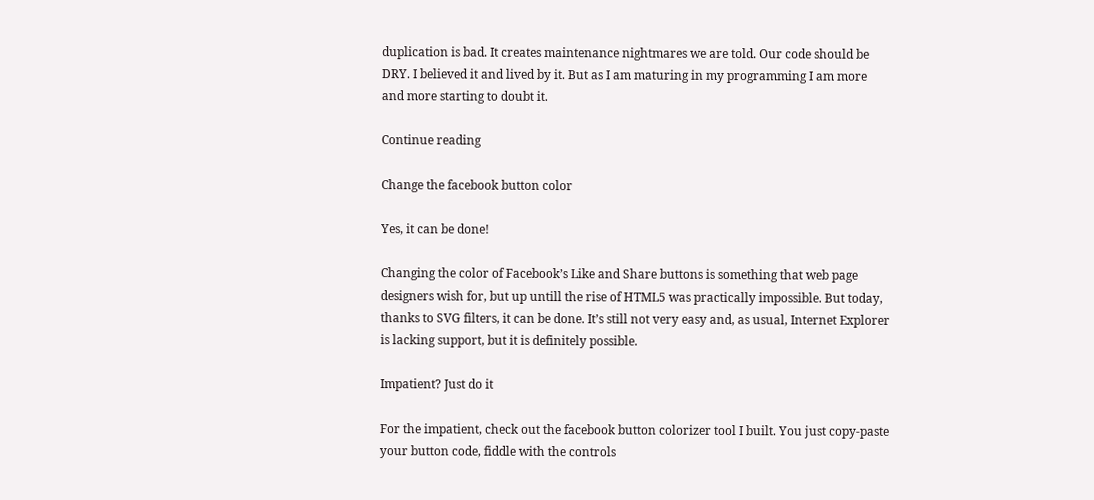duplication is bad. It creates maintenance nightmares we are told. Our code should be DRY. I believed it and lived by it. But as I am maturing in my programming I am more and more starting to doubt it.

Continue reading

Change the facebook button color

Yes, it can be done!

Changing the color of Facebook’s Like and Share buttons is something that web page designers wish for, but up untill the rise of HTML5 was practically impossible. But today, thanks to SVG filters, it can be done. It’s still not very easy and, as usual, Internet Explorer is lacking support, but it is definitely possible.

Impatient? Just do it

For the impatient, check out the facebook button colorizer tool I built. You just copy-paste your button code, fiddle with the controls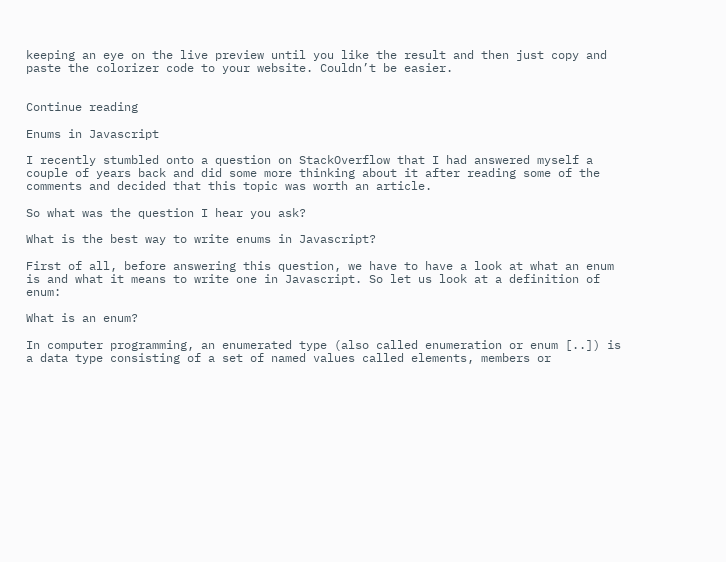keeping an eye on the live preview until you like the result and then just copy and paste the colorizer code to your website. Couldn’t be easier.


Continue reading

Enums in Javascript

I recently stumbled onto a question on StackOverflow that I had answered myself a couple of years back and did some more thinking about it after reading some of the comments and decided that this topic was worth an article.

So what was the question I hear you ask?

What is the best way to write enums in Javascript?

First of all, before answering this question, we have to have a look at what an enum is and what it means to write one in Javascript. So let us look at a definition of enum:

What is an enum?

In computer programming, an enumerated type (also called enumeration or enum [..]) is a data type consisting of a set of named values called elements, members or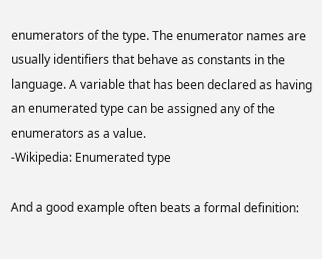enumerators of the type. The enumerator names are usually identifiers that behave as constants in the language. A variable that has been declared as having an enumerated type can be assigned any of the enumerators as a value.
-Wikipedia: Enumerated type

And a good example often beats a formal definition: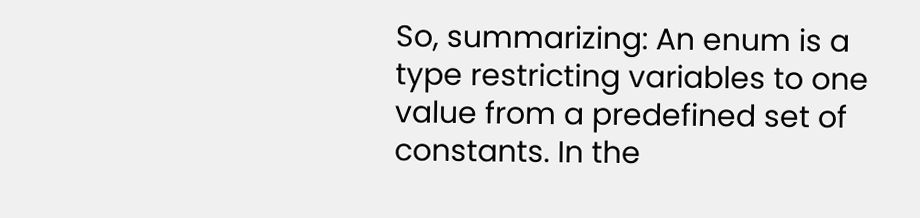So, summarizing: An enum is a type restricting variables to one value from a predefined set of constants. In the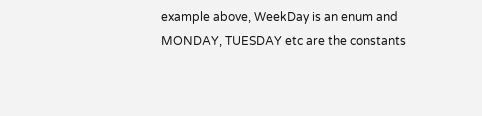example above, WeekDay is an enum and MONDAY, TUESDAY etc are the constants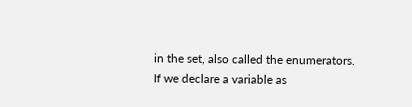in the set, also called the enumerators. If we declare a variable as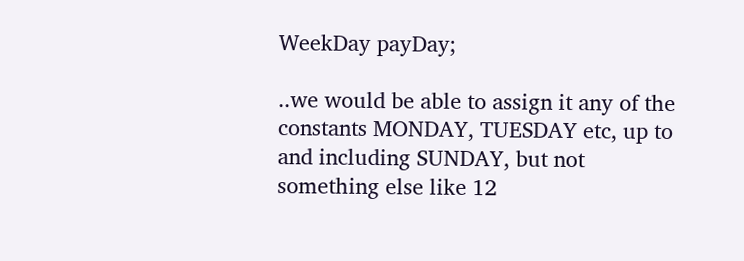WeekDay payDay;

..we would be able to assign it any of the constants MONDAY, TUESDAY etc, up to and including SUNDAY, but not something else like 12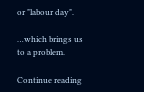or "labour day".

…which brings us to a problem.

Continue reading